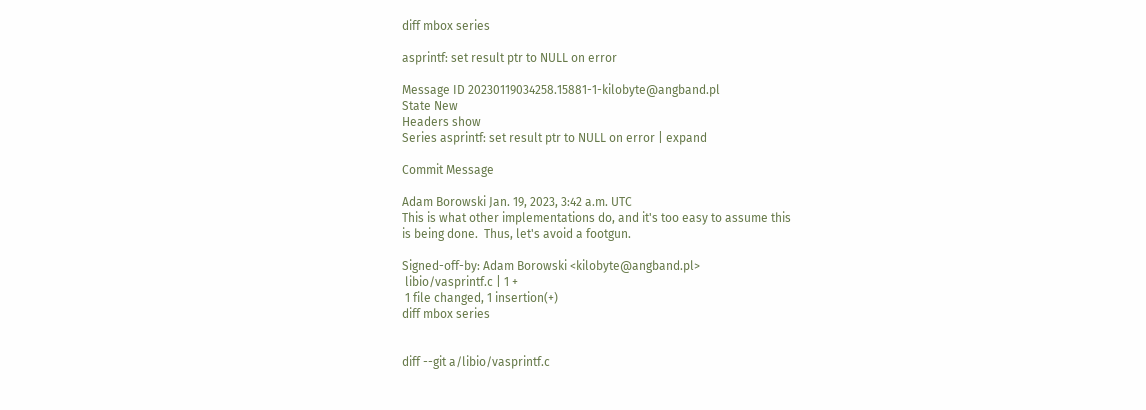diff mbox series

asprintf: set result ptr to NULL on error

Message ID 20230119034258.15881-1-kilobyte@angband.pl
State New
Headers show
Series asprintf: set result ptr to NULL on error | expand

Commit Message

Adam Borowski Jan. 19, 2023, 3:42 a.m. UTC
This is what other implementations do, and it's too easy to assume this
is being done.  Thus, let's avoid a footgun.

Signed-off-by: Adam Borowski <kilobyte@angband.pl>
 libio/vasprintf.c | 1 +
 1 file changed, 1 insertion(+)
diff mbox series


diff --git a/libio/vasprintf.c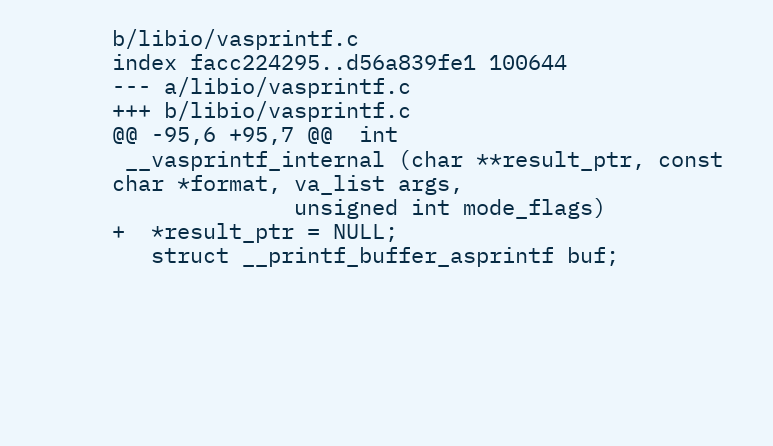b/libio/vasprintf.c
index facc224295..d56a839fe1 100644
--- a/libio/vasprintf.c
+++ b/libio/vasprintf.c
@@ -95,6 +95,7 @@  int
 __vasprintf_internal (char **result_ptr, const char *format, va_list args,
              unsigned int mode_flags)
+  *result_ptr = NULL;
   struct __printf_buffer_asprintf buf;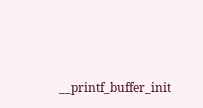__printf_buffer_init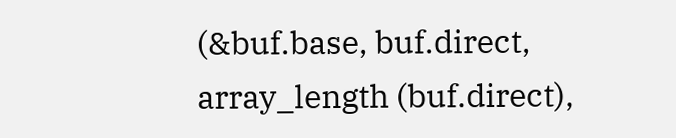(&buf.base, buf.direct, array_length (buf.direct),